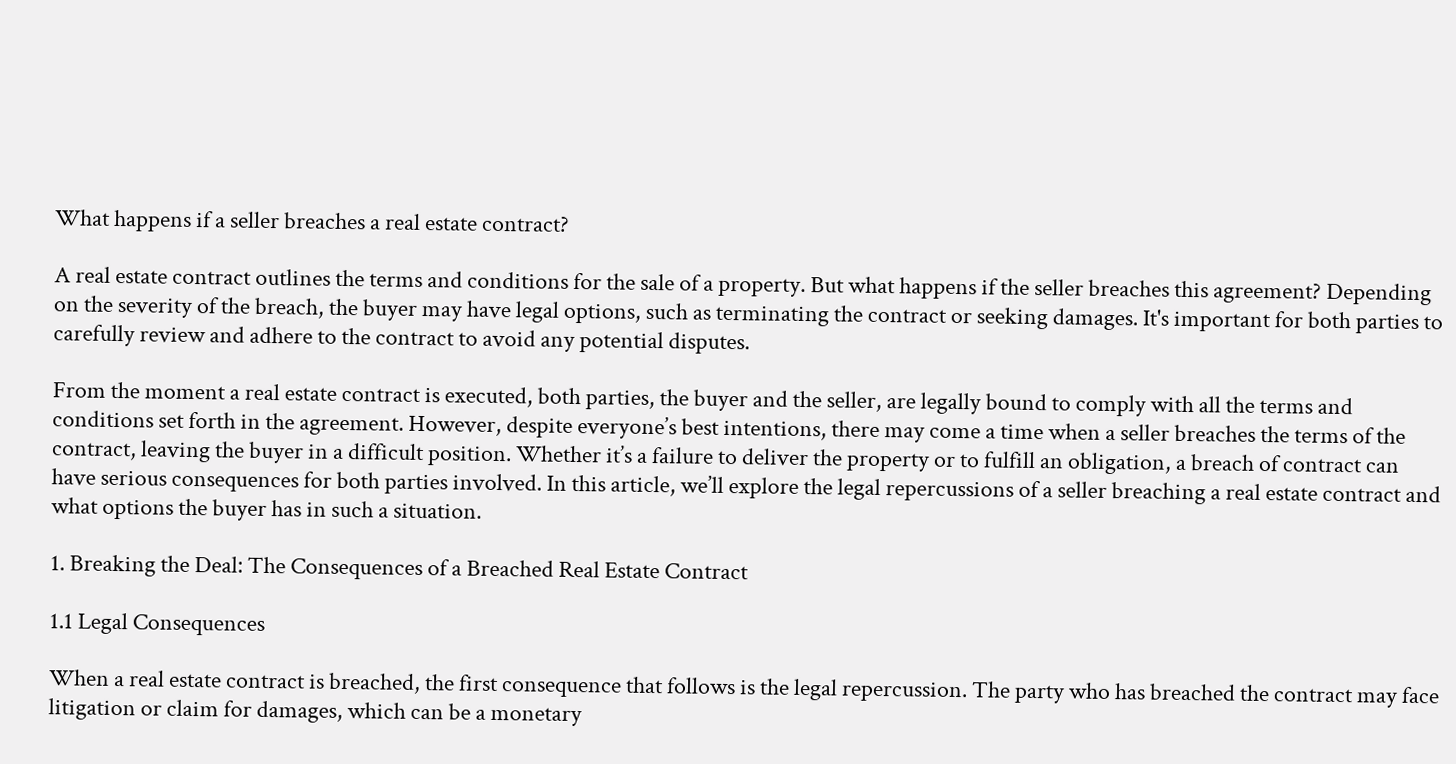What happens if a seller breaches a real estate contract?

A real estate contract outlines the terms and conditions for the sale of a property. But what happens if the seller breaches this agreement? Depending on the severity of the breach, the buyer may have legal options, such as terminating the contract or seeking damages. It's important for both parties to carefully review and adhere to the contract to avoid any potential disputes.

From the moment a real estate contract is executed, both parties, the buyer and the seller, are legally bound to comply with all the terms and conditions set forth in the agreement. However, despite everyone’s best intentions, there may come a time when a seller breaches the terms of the contract, leaving the buyer in a difficult position. Whether it’s a failure to deliver the property or to fulfill an obligation, a breach of contract can have serious consequences for both parties involved. In this article, we’ll explore the legal repercussions of a seller breaching a real estate contract and what options the buyer has in such a situation.

1. Breaking the Deal: The Consequences of a Breached Real Estate Contract

1.1 Legal Consequences

When a real estate contract is breached, the first consequence that follows is the legal repercussion. The party who has breached the contract may face litigation or claim for damages, which can be a monetary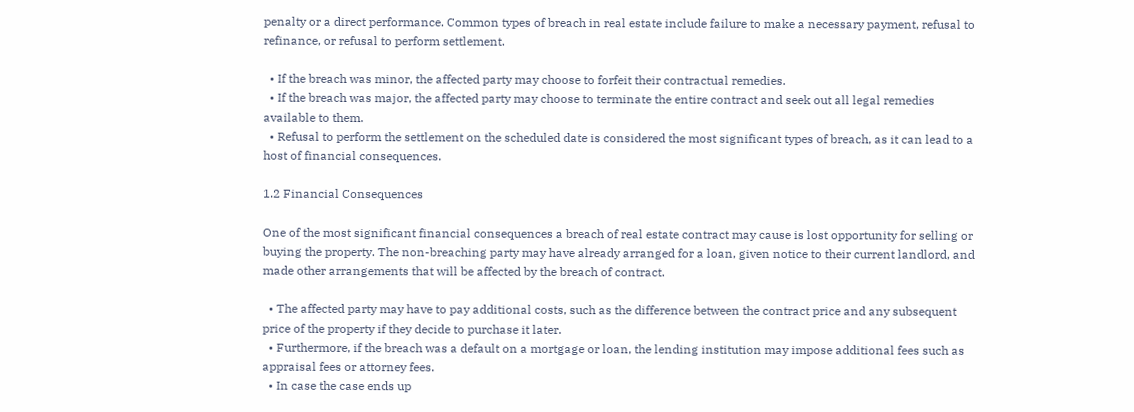penalty or a direct performance. Common types of breach in real estate include failure to make a necessary payment, refusal to refinance, or refusal to perform settlement.

  • If the breach was minor, the affected party may choose to forfeit their contractual remedies.
  • If the breach was major, the affected party may choose to terminate the entire contract and seek out all legal remedies available to them.
  • Refusal to perform the settlement on the scheduled date is considered the most significant types of breach, as it can lead to a host of financial consequences.

1.2 Financial Consequences

One of the most significant financial consequences a breach of real estate contract may cause is lost opportunity for selling or buying the property. The non-breaching party may have already arranged for a loan, given notice to their current landlord, and made other arrangements that will be affected by the breach of contract.

  • The affected party may have to pay additional costs, such as the difference between the contract price and any subsequent price of the property if they decide to purchase it later.
  • Furthermore, if the breach was a default on a mortgage or loan, the lending institution may impose additional fees such as appraisal fees or attorney fees.
  • In case the case ends up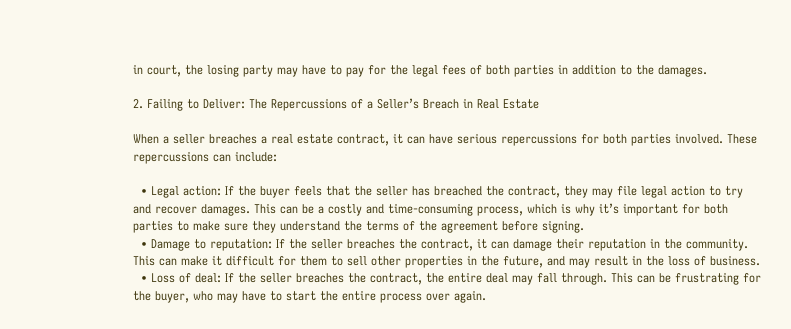in court, the losing party may have to pay for the legal fees of both parties in addition to the damages.

2. Failing to Deliver: The Repercussions of a Seller’s Breach in Real Estate

When a seller breaches a real estate contract, it can have serious repercussions for both parties involved. These repercussions can include:

  • Legal action: If the buyer feels that the seller has breached the contract, they may file legal action to try and recover damages. This can be a costly and time-consuming process, which is why it’s important for both parties to make sure they understand the terms of the agreement before signing.
  • Damage to reputation: If the seller breaches the contract, it can damage their reputation in the community. This can make it difficult for them to sell other properties in the future, and may result in the loss of business.
  • Loss of deal: If the seller breaches the contract, the entire deal may fall through. This can be frustrating for the buyer, who may have to start the entire process over again.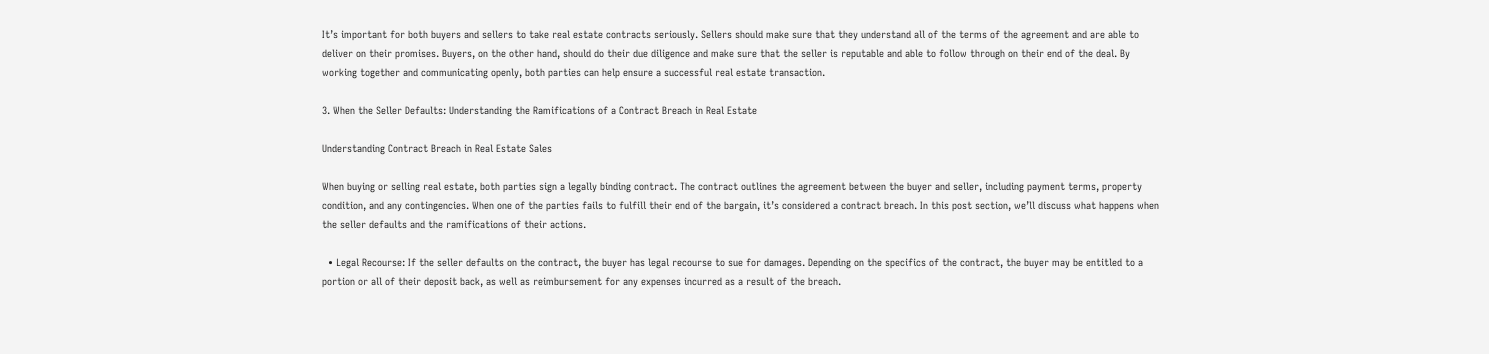It’s important for both buyers and sellers to take real estate contracts seriously. Sellers should make sure that they understand all of the terms of the agreement and are able to deliver on their promises. Buyers, on the other hand, should do their due diligence and make sure that the seller is reputable and able to follow through on their end of the deal. By working together and communicating openly, both parties can help ensure a successful real estate transaction.

3. When the Seller Defaults: Understanding the Ramifications of a Contract Breach in Real Estate

Understanding Contract Breach in Real Estate Sales

When buying or selling real estate, both parties sign a legally binding contract. The contract outlines the agreement between the buyer and seller, including payment terms, property condition, and any contingencies. When one of the parties fails to fulfill their end of the bargain, it’s considered a contract breach. In this post section, we’ll discuss what happens when the seller defaults and the ramifications of their actions.

  • Legal Recourse: If the seller defaults on the contract, the buyer has legal recourse to sue for damages. Depending on the specifics of the contract, the buyer may be entitled to a portion or all of their deposit back, as well as reimbursement for any expenses incurred as a result of the breach.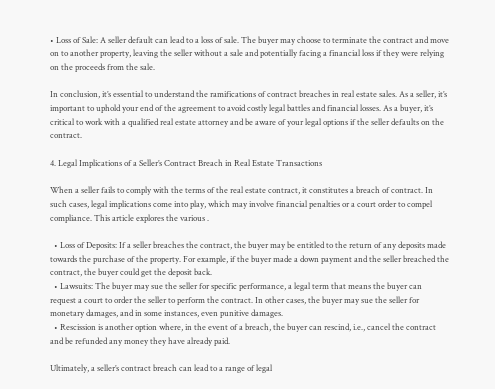• Loss of Sale: A seller default can lead to a loss of sale. The buyer may choose to terminate the contract and move on to another property, leaving the seller without a sale and potentially facing a financial loss if they were relying on the proceeds from the sale.

In conclusion, it’s essential to understand the ramifications of contract breaches in real estate sales. As a seller, it’s important to uphold your end of the agreement to avoid costly legal battles and financial losses. As a buyer, it’s critical to work with a qualified real estate attorney and be aware of your legal options if the seller defaults on the contract.

4. Legal Implications of a Seller’s Contract Breach in Real Estate Transactions

When a seller fails to comply with the terms of the real estate contract, it constitutes a breach of contract. In such cases, legal implications come into play, which may involve financial penalties or a court order to compel compliance. This article explores the various .

  • Loss of Deposits: If a seller breaches the contract, the buyer may be entitled to the return of any deposits made towards the purchase of the property. For example, if the buyer made a down payment and the seller breached the contract, the buyer could get the deposit back.
  • Lawsuits: The buyer may sue the seller for specific performance, a legal term that means the buyer can request a court to order the seller to perform the contract. In other cases, the buyer may sue the seller for monetary damages, and in some instances, even punitive damages.
  • Rescission is another option where, in the event of a breach, the buyer can rescind, i.e., cancel the contract and be refunded any money they have already paid.

Ultimately, a seller’s contract breach can lead to a range of legal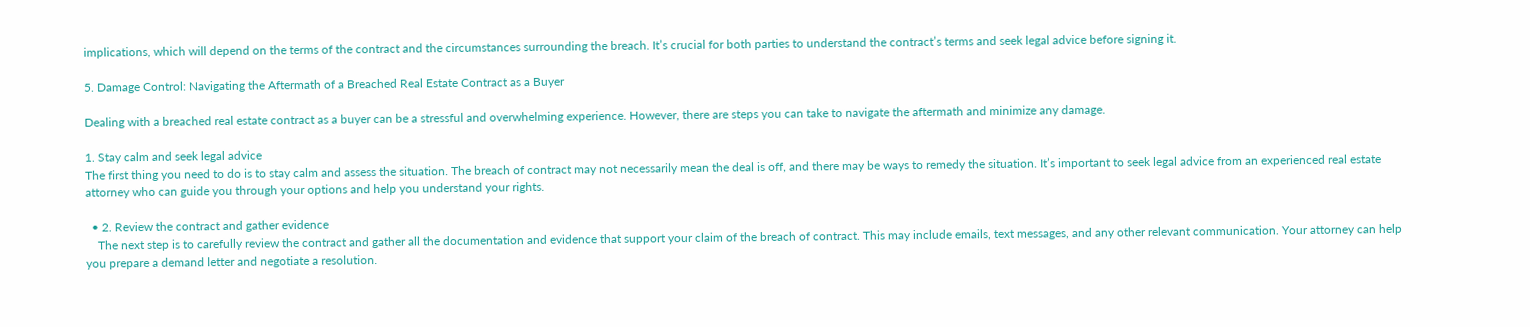implications, which will depend on the terms of the contract and the circumstances surrounding the breach. It’s crucial for both parties to understand the contract’s terms and seek legal advice before signing it.

5. Damage Control: Navigating the Aftermath of a Breached Real Estate Contract as a Buyer

Dealing with a breached real estate contract as a buyer can be a stressful and overwhelming experience. However, there are steps you can take to navigate the aftermath and minimize any damage.

1. Stay calm and seek legal advice
The first thing you need to do is to stay calm and assess the situation. The breach of contract may not necessarily mean the deal is off, and there may be ways to remedy the situation. It’s important to seek legal advice from an experienced real estate attorney who can guide you through your options and help you understand your rights.

  • 2. Review the contract and gather evidence
    The next step is to carefully review the contract and gather all the documentation and evidence that support your claim of the breach of contract. This may include emails, text messages, and any other relevant communication. Your attorney can help you prepare a demand letter and negotiate a resolution.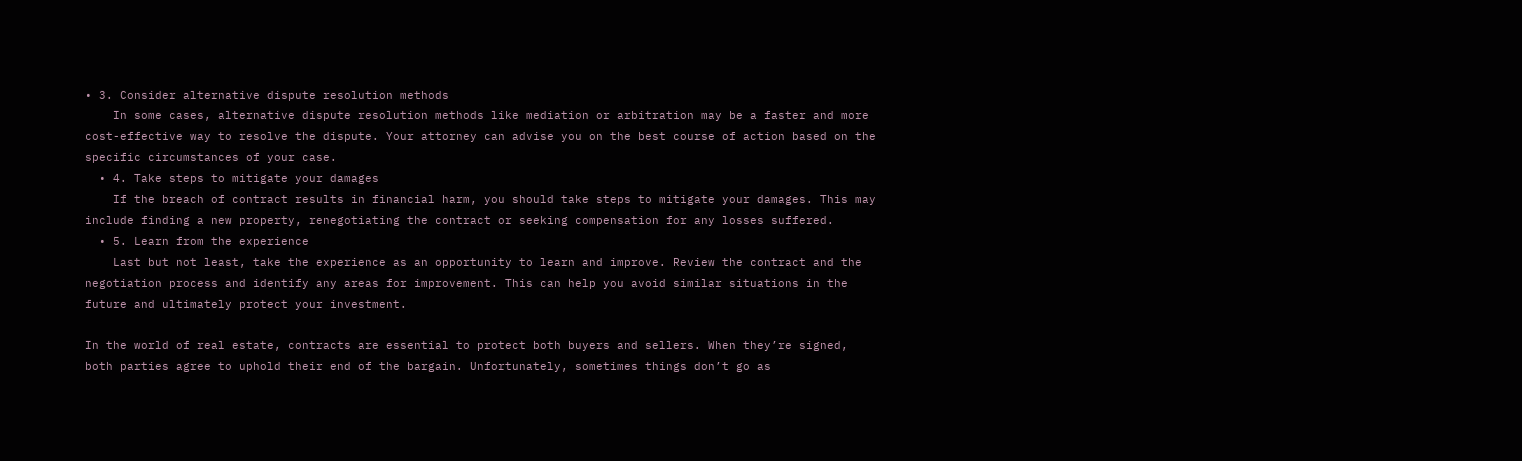• 3. Consider alternative dispute resolution methods
    In some cases, alternative dispute resolution methods like mediation or arbitration may be a faster and more cost-effective way to resolve the dispute. Your attorney can advise you on the best course of action based on the specific circumstances of your case.
  • 4. Take steps to mitigate your damages
    If the breach of contract results in financial harm, you should take steps to mitigate your damages. This may include finding a new property, renegotiating the contract or seeking compensation for any losses suffered.
  • 5. Learn from the experience
    Last but not least, take the experience as an opportunity to learn and improve. Review the contract and the negotiation process and identify any areas for improvement. This can help you avoid similar situations in the future and ultimately protect your investment.

In the world of real estate, contracts are essential to protect both buyers and sellers. When they’re signed, both parties agree to uphold their end of the bargain. Unfortunately, sometimes things don’t go as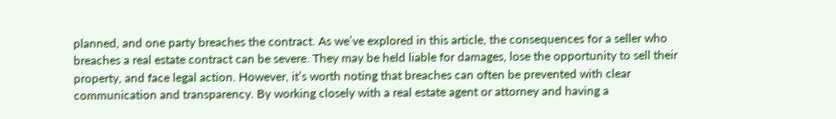planned, and one party breaches the contract. As we’ve explored in this article, the consequences for a seller who breaches a real estate contract can be severe. They may be held liable for damages, lose the opportunity to sell their property, and face legal action. However, it’s worth noting that breaches can often be prevented with clear communication and transparency. By working closely with a real estate agent or attorney and having a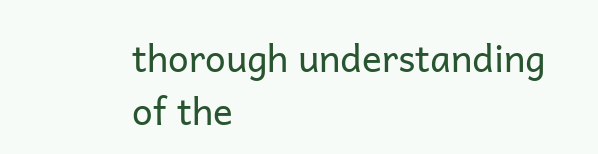thorough understanding of the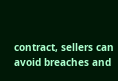contract, sellers can avoid breaches and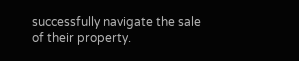successfully navigate the sale of their property.